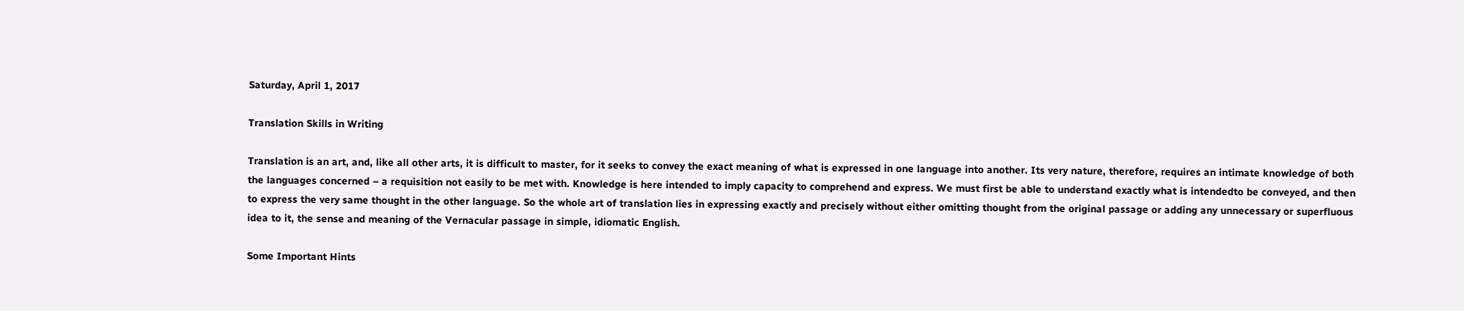Saturday, April 1, 2017

Translation Skills in Writing

Translation is an art, and, like all other arts, it is difficult to master, for it seeks to convey the exact meaning of what is expressed in one language into another. Its very nature, therefore, requires an intimate knowledge of both the languages concerned – a requisition not easily to be met with. Knowledge is here intended to imply capacity to comprehend and express. We must first be able to understand exactly what is intendedto be conveyed, and then to express the very same thought in the other language. So the whole art of translation lies in expressing exactly and precisely without either omitting thought from the original passage or adding any unnecessary or superfluous idea to it, the sense and meaning of the Vernacular passage in simple, idiomatic English.

Some Important Hints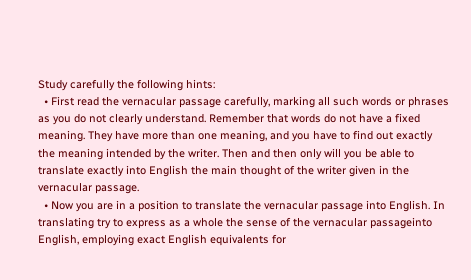Study carefully the following hints:
  • First read the vernacular passage carefully, marking all such words or phrases as you do not clearly understand. Remember that words do not have a fixed meaning. They have more than one meaning, and you have to find out exactly the meaning intended by the writer. Then and then only will you be able to translate exactly into English the main thought of the writer given in the vernacular passage.
  • Now you are in a position to translate the vernacular passage into English. In translating try to express as a whole the sense of the vernacular passageinto English, employing exact English equivalents for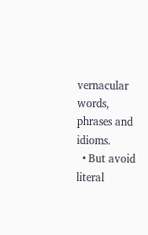vernacular words, phrases and idioms.
  • But avoid literal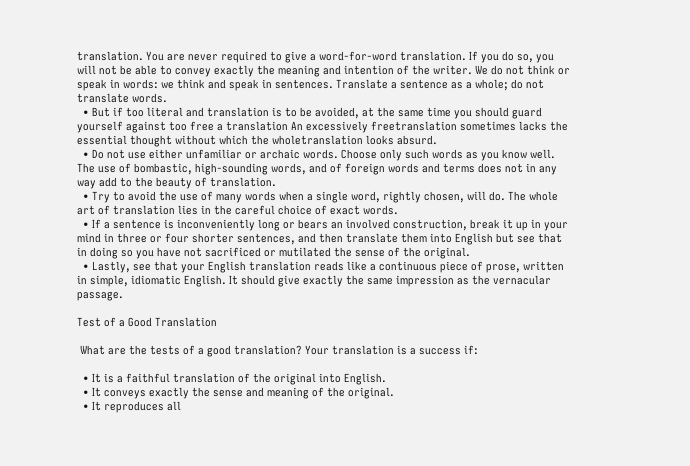translation. You are never required to give a word-for-word translation. If you do so, you will not be able to convey exactly the meaning and intention of the writer. We do not think or speak in words: we think and speak in sentences. Translate a sentence as a whole; do not translate words.
  • But if too literal and translation is to be avoided, at the same time you should guard yourself against too free a translation An excessively freetranslation sometimes lacks the essential thought without which the wholetranslation looks absurd.
  • Do not use either unfamiliar or archaic words. Choose only such words as you know well. The use of bombastic, high-sounding words, and of foreign words and terms does not in any way add to the beauty of translation.
  • Try to avoid the use of many words when a single word, rightly chosen, will do. The whole art of translation lies in the careful choice of exact words.
  • If a sentence is inconveniently long or bears an involved construction, break it up in your mind in three or four shorter sentences, and then translate them into English but see that in doing so you have not sacrificed or mutilated the sense of the original.
  • Lastly, see that your English translation reads like a continuous piece of prose, written in simple, idiomatic English. It should give exactly the same impression as the vernacular passage.

Test of a Good Translation

 What are the tests of a good translation? Your translation is a success if:

  • It is a faithful translation of the original into English.
  • It conveys exactly the sense and meaning of the original.
  • It reproduces all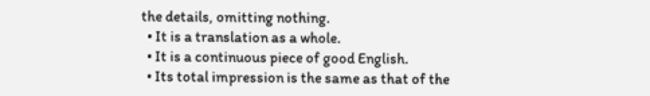the details, omitting nothing.
  • It is a translation as a whole.
  • It is a continuous piece of good English.
  • Its total impression is the same as that of the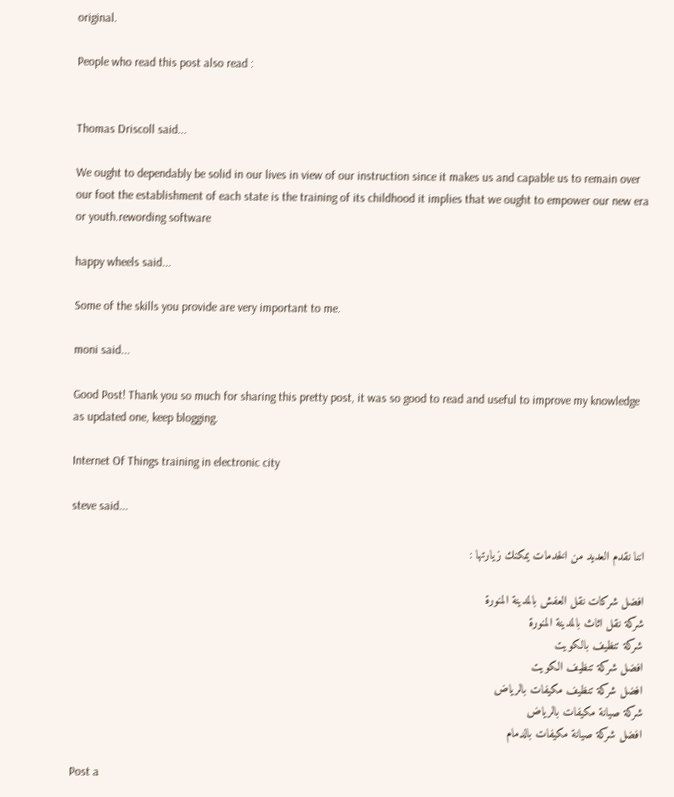original.

People who read this post also read :


Thomas Driscoll said...

We ought to dependably be solid in our lives in view of our instruction since it makes us and capable us to remain over our foot the establishment of each state is the training of its childhood it implies that we ought to empower our new era or youth.rewording software

happy wheels said...

Some of the skills you provide are very important to me.

moni said...

Good Post! Thank you so much for sharing this pretty post, it was so good to read and useful to improve my knowledge as updated one, keep blogging.

Internet Of Things training in electronic city

steve said...

اننا نقدم العديد من الخدمات يمكنك زيارتها :

افضل شركات نقل العفش بالمدينة المنورة
شركة نقل اثاث بالمدينة المنورة
شركة تنظيف بالكويت
افضل شركة تنظيف الكويت
افضل شركة تنظيف مكيفات بالرياض
شركة صيانة مكيفات بالرياض
افضل شركة صيانة مكيفات بالدمام

Post a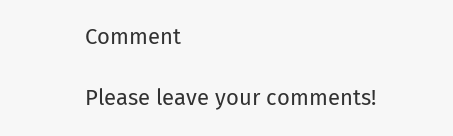Comment

Please leave your comments!